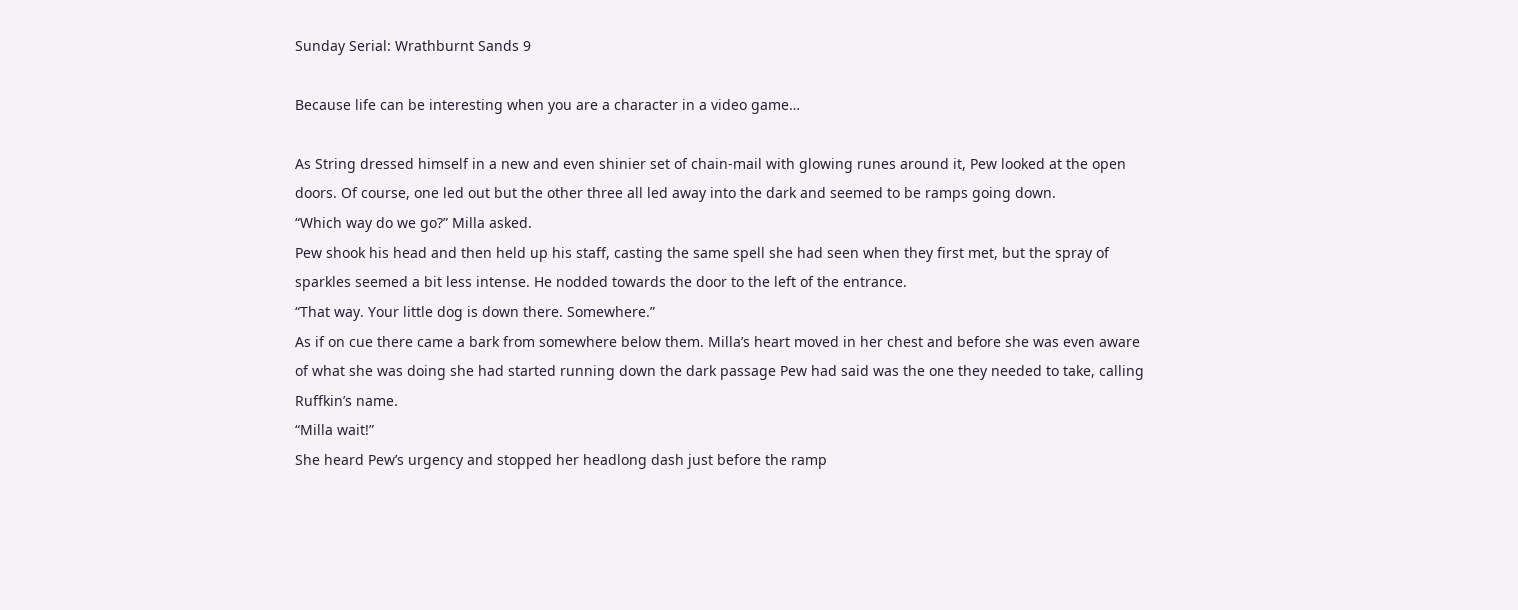Sunday Serial: Wrathburnt Sands 9

Because life can be interesting when you are a character in a video game…

As String dressed himself in a new and even shinier set of chain-mail with glowing runes around it, Pew looked at the open doors. Of course, one led out but the other three all led away into the dark and seemed to be ramps going down.
“Which way do we go?” Milla asked.
Pew shook his head and then held up his staff, casting the same spell she had seen when they first met, but the spray of sparkles seemed a bit less intense. He nodded towards the door to the left of the entrance.
“That way. Your little dog is down there. Somewhere.”
As if on cue there came a bark from somewhere below them. Milla’s heart moved in her chest and before she was even aware of what she was doing she had started running down the dark passage Pew had said was the one they needed to take, calling Ruffkin’s name.
“Milla wait!”
She heard Pew’s urgency and stopped her headlong dash just before the ramp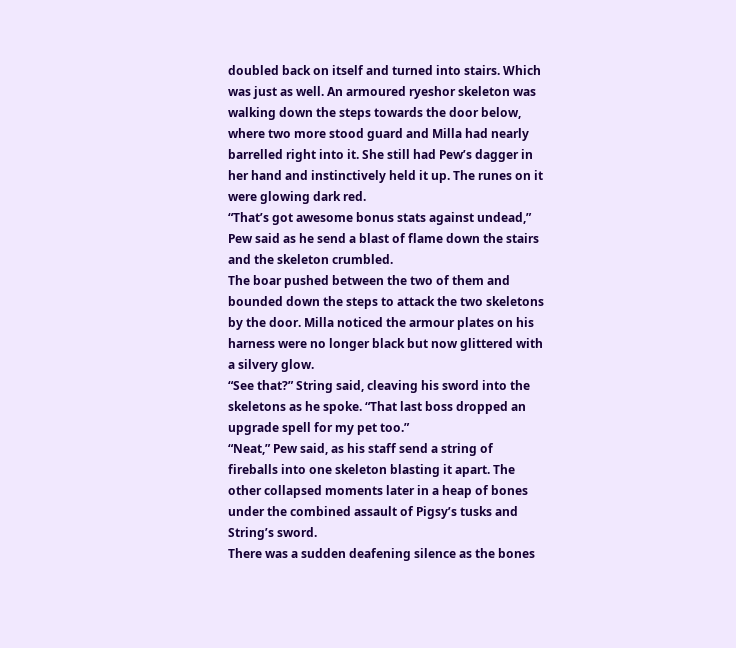doubled back on itself and turned into stairs. Which was just as well. An armoured ryeshor skeleton was walking down the steps towards the door below, where two more stood guard and Milla had nearly barrelled right into it. She still had Pew’s dagger in her hand and instinctively held it up. The runes on it were glowing dark red.
“That’s got awesome bonus stats against undead,” Pew said as he send a blast of flame down the stairs and the skeleton crumbled.
The boar pushed between the two of them and bounded down the steps to attack the two skeletons by the door. Milla noticed the armour plates on his harness were no longer black but now glittered with a silvery glow.
“See that?” String said, cleaving his sword into the skeletons as he spoke. “That last boss dropped an upgrade spell for my pet too.”
“Neat,” Pew said, as his staff send a string of fireballs into one skeleton blasting it apart. The other collapsed moments later in a heap of bones under the combined assault of Pigsy’s tusks and String’s sword.
There was a sudden deafening silence as the bones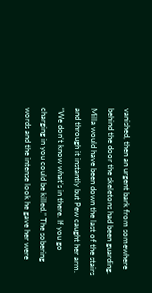vanished, then an urgent bark from somewhere behind the door the skeletons had been guarding. Milla would have been down the last of the stairs and through it instantly but Pew caught her arm.
“We don’t know what’s in there. If you go charging in you could be killed.” The sobering words and the intense look he gave her were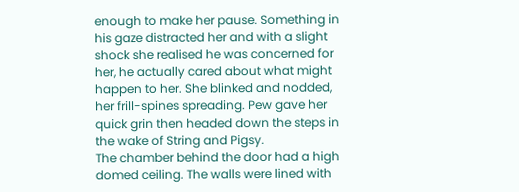enough to make her pause. Something in his gaze distracted her and with a slight shock she realised he was concerned for her, he actually cared about what might happen to her. She blinked and nodded, her frill-spines spreading. Pew gave her quick grin then headed down the steps in the wake of String and Pigsy.
The chamber behind the door had a high domed ceiling. The walls were lined with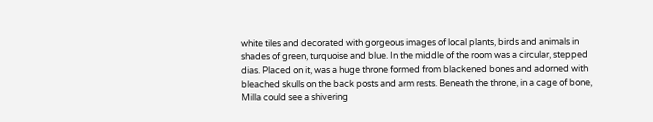white tiles and decorated with gorgeous images of local plants, birds and animals in shades of green, turquoise and blue. In the middle of the room was a circular, stepped dias. Placed on it, was a huge throne formed from blackened bones and adorned with bleached skulls on the back posts and arm rests. Beneath the throne, in a cage of bone, Milla could see a shivering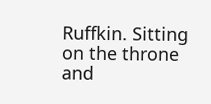Ruffkin. Sitting on the throne and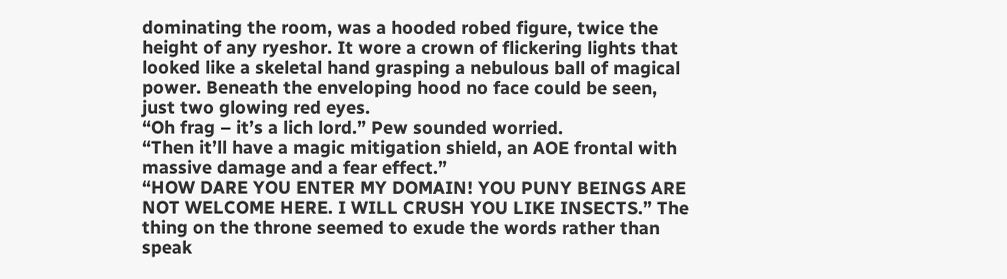dominating the room, was a hooded robed figure, twice the height of any ryeshor. It wore a crown of flickering lights that looked like a skeletal hand grasping a nebulous ball of magical power. Beneath the enveloping hood no face could be seen, just two glowing red eyes.
“Oh frag – it’s a lich lord.” Pew sounded worried.
“Then it’ll have a magic mitigation shield, an AOE frontal with massive damage and a fear effect.”
“HOW DARE YOU ENTER MY DOMAIN! YOU PUNY BEINGS ARE NOT WELCOME HERE. I WILL CRUSH YOU LIKE INSECTS.” The thing on the throne seemed to exude the words rather than speak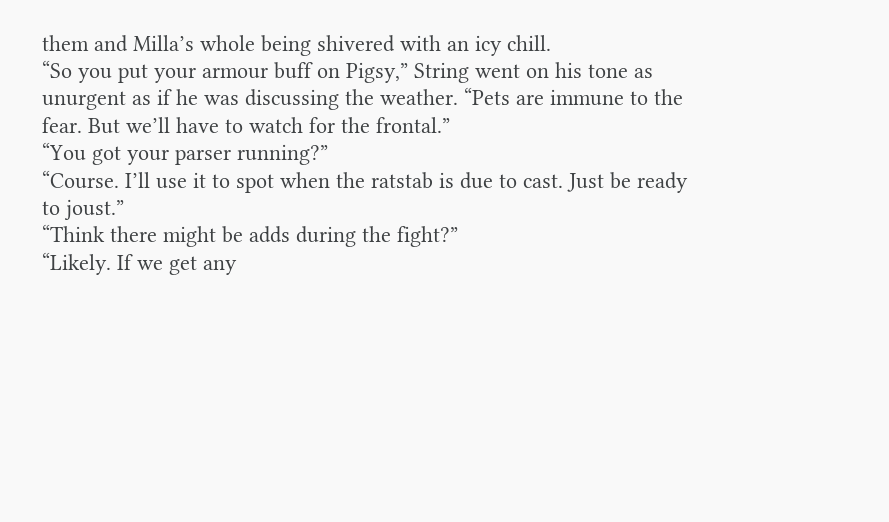them and Milla’s whole being shivered with an icy chill.
“So you put your armour buff on Pigsy,” String went on his tone as unurgent as if he was discussing the weather. “Pets are immune to the fear. But we’ll have to watch for the frontal.”
“You got your parser running?”
“Course. I’ll use it to spot when the ratstab is due to cast. Just be ready to joust.”
“Think there might be adds during the fight?”
“Likely. If we get any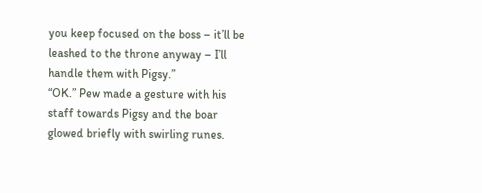you keep focused on the boss – it’ll be leashed to the throne anyway – I’ll handle them with Pigsy.”
“OK.” Pew made a gesture with his staff towards Pigsy and the boar glowed briefly with swirling runes.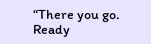“There you go. Ready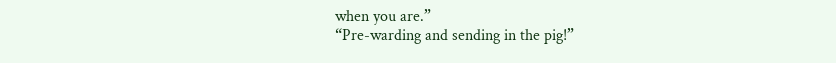when you are.”
“Pre-warding and sending in the pig!”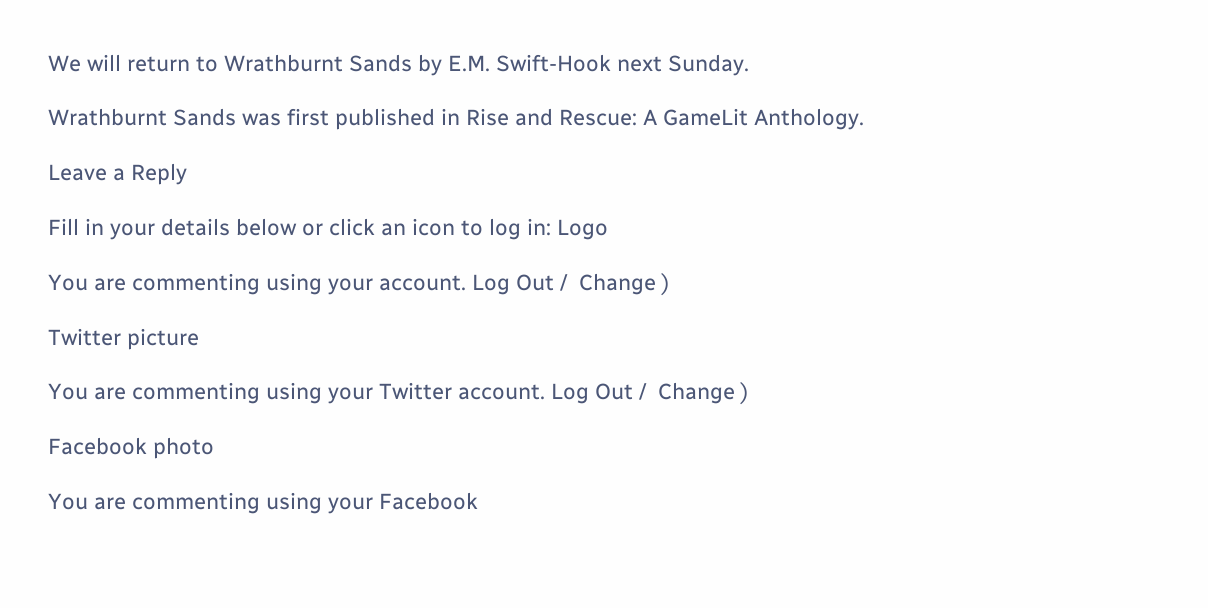We will return to Wrathburnt Sands by E.M. Swift-Hook next Sunday.

Wrathburnt Sands was first published in Rise and Rescue: A GameLit Anthology.

Leave a Reply

Fill in your details below or click an icon to log in: Logo

You are commenting using your account. Log Out /  Change )

Twitter picture

You are commenting using your Twitter account. Log Out /  Change )

Facebook photo

You are commenting using your Facebook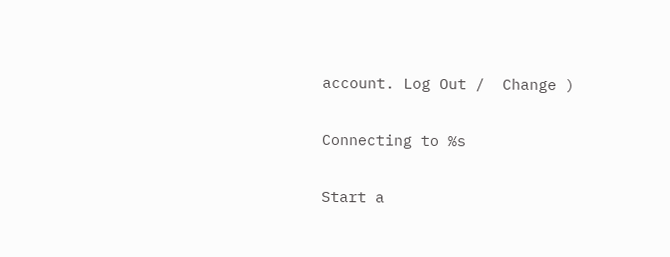account. Log Out /  Change )

Connecting to %s

Start a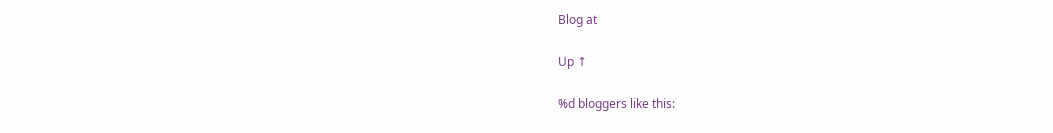Blog at

Up ↑

%d bloggers like this: